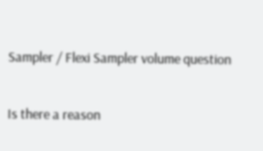Sampler / Flexi Sampler volume question

Is there a reason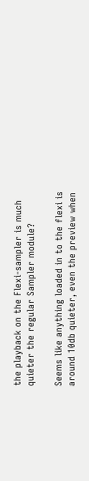the playback on the Flexi-sampler is much quieter the regular Sampler module?

Seems like anything loaded in to the flexi is around 10db quieter, even the preview when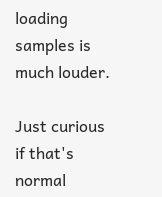loading samples is much louder.

Just curious if that's normal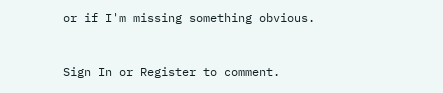or if I'm missing something obvious.


Sign In or Register to comment.